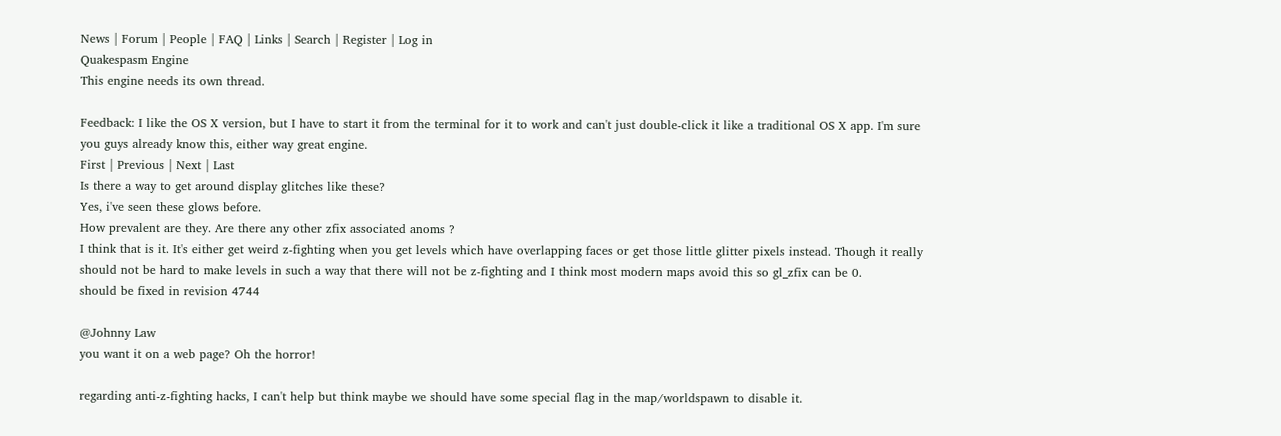News | Forum | People | FAQ | Links | Search | Register | Log in
Quakespasm Engine
This engine needs its own thread.

Feedback: I like the OS X version, but I have to start it from the terminal for it to work and can't just double-click it like a traditional OS X app. I'm sure you guys already know this, either way great engine.
First | Previous | Next | Last
Is there a way to get around display glitches like these?
Yes, i've seen these glows before.
How prevalent are they. Are there any other zfix associated anoms ?
I think that is it. It's either get weird z-fighting when you get levels which have overlapping faces or get those little glitter pixels instead. Though it really should not be hard to make levels in such a way that there will not be z-fighting and I think most modern maps avoid this so gl_zfix can be 0.
should be fixed in revision 4744

@Johnny Law
you want it on a web page? Oh the horror!

regarding anti-z-fighting hacks, I can't help but think maybe we should have some special flag in the map/worldspawn to disable it.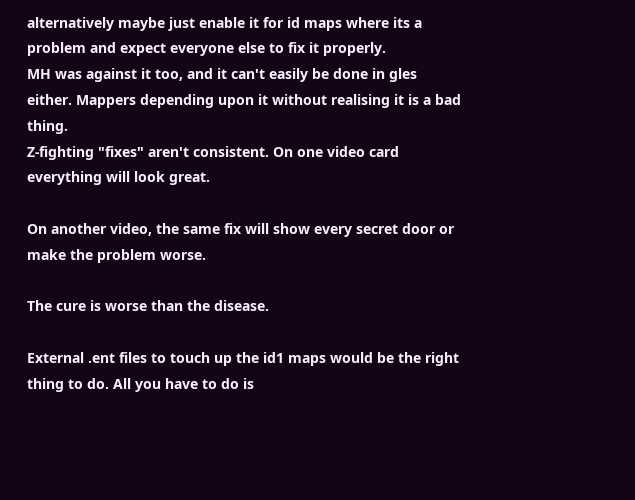alternatively maybe just enable it for id maps where its a problem and expect everyone else to fix it properly.
MH was against it too, and it can't easily be done in gles either. Mappers depending upon it without realising it is a bad thing.
Z-fighting "fixes" aren't consistent. On one video card everything will look great.

On another video, the same fix will show every secret door or make the problem worse.

The cure is worse than the disease.

External .ent files to touch up the id1 maps would be the right thing to do. All you have to do is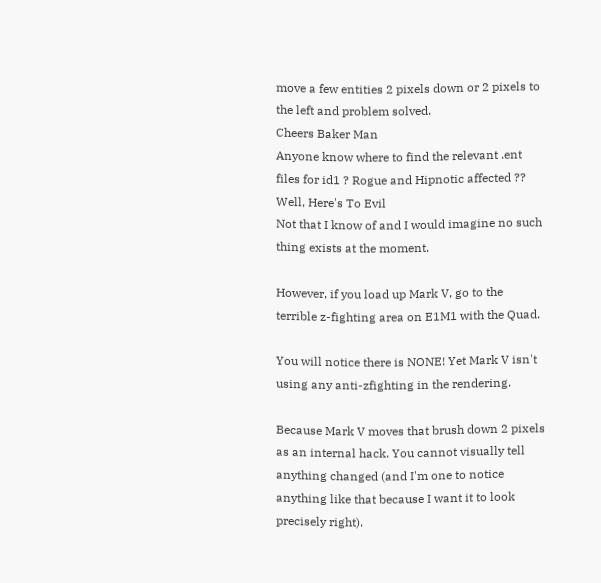move a few entities 2 pixels down or 2 pixels to the left and problem solved.
Cheers Baker Man
Anyone know where to find the relevant .ent files for id1 ? Rogue and Hipnotic affected ??
Well, Here's To Evil
Not that I know of and I would imagine no such thing exists at the moment.

However, if you load up Mark V, go to the terrible z-fighting area on E1M1 with the Quad.

You will notice there is NONE! Yet Mark V isn't using any anti-zfighting in the rendering.

Because Mark V moves that brush down 2 pixels as an internal hack. You cannot visually tell anything changed (and I'm one to notice anything like that because I want it to look precisely right).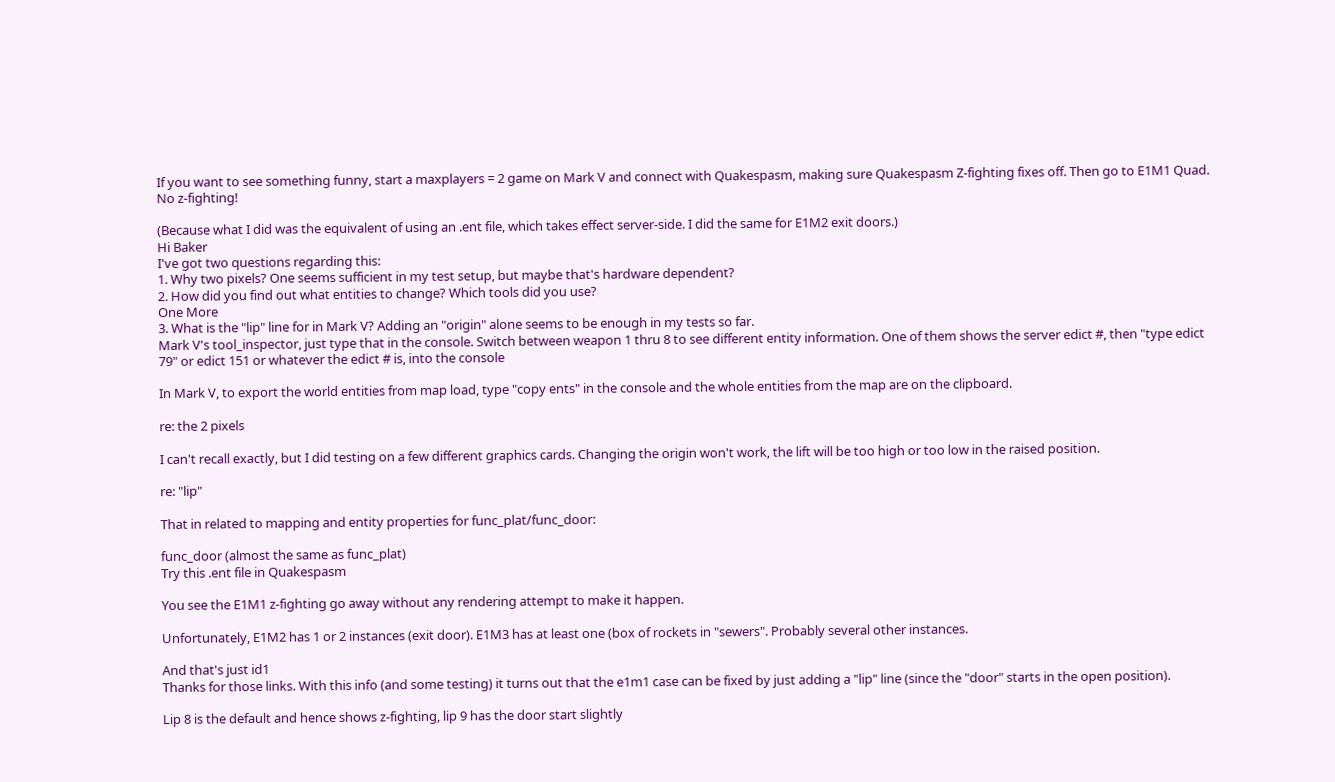If you want to see something funny, start a maxplayers = 2 game on Mark V and connect with Quakespasm, making sure Quakespasm Z-fighting fixes off. Then go to E1M1 Quad. No z-fighting!

(Because what I did was the equivalent of using an .ent file, which takes effect server-side. I did the same for E1M2 exit doors.)
Hi Baker
I've got two questions regarding this:
1. Why two pixels? One seems sufficient in my test setup, but maybe that's hardware dependent?
2. How did you find out what entities to change? Which tools did you use?
One More
3. What is the "lip" line for in Mark V? Adding an "origin" alone seems to be enough in my tests so far.
Mark V's tool_inspector, just type that in the console. Switch between weapon 1 thru 8 to see different entity information. One of them shows the server edict #, then "type edict 79" or edict 151 or whatever the edict # is, into the console

In Mark V, to export the world entities from map load, type "copy ents" in the console and the whole entities from the map are on the clipboard.

re: the 2 pixels

I can't recall exactly, but I did testing on a few different graphics cards. Changing the origin won't work, the lift will be too high or too low in the raised position.

re: "lip"

That in related to mapping and entity properties for func_plat/func_door:

func_door (almost the same as func_plat)
Try this .ent file in Quakespasm

You see the E1M1 z-fighting go away without any rendering attempt to make it happen.

Unfortunately, E1M2 has 1 or 2 instances (exit door). E1M3 has at least one (box of rockets in "sewers". Probably several other instances.

And that's just id1
Thanks for those links. With this info (and some testing) it turns out that the e1m1 case can be fixed by just adding a "lip" line (since the "door" starts in the open position).

Lip 8 is the default and hence shows z-fighting, lip 9 has the door start slightly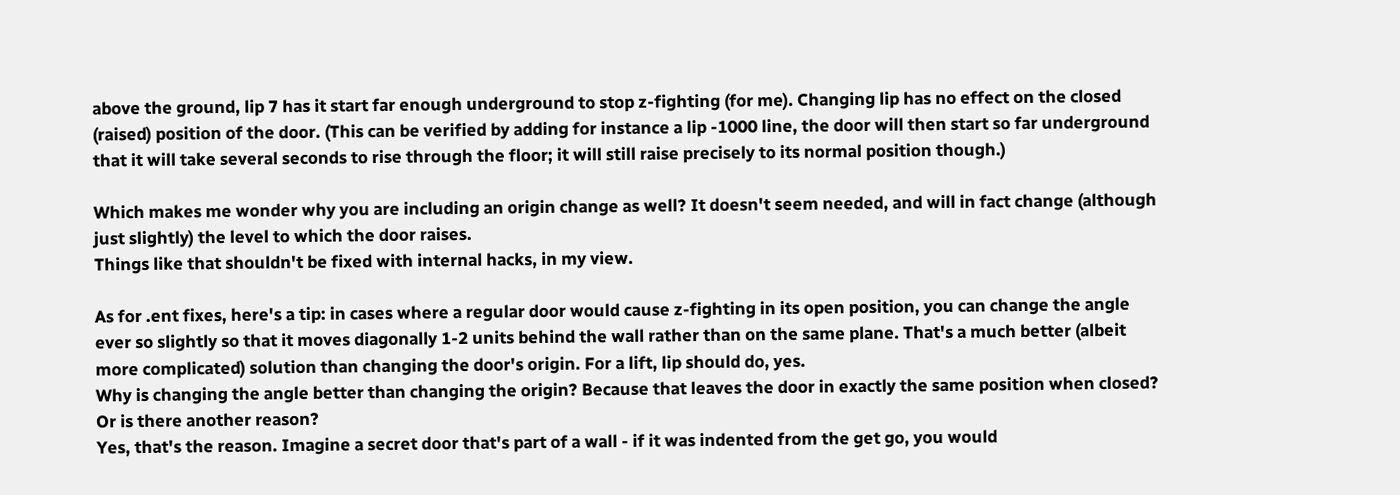above the ground, lip 7 has it start far enough underground to stop z-fighting (for me). Changing lip has no effect on the closed (raised) position of the door. (This can be verified by adding for instance a lip -1000 line, the door will then start so far underground that it will take several seconds to rise through the floor; it will still raise precisely to its normal position though.)

Which makes me wonder why you are including an origin change as well? It doesn't seem needed, and will in fact change (although just slightly) the level to which the door raises.
Things like that shouldn't be fixed with internal hacks, in my view.

As for .ent fixes, here's a tip: in cases where a regular door would cause z-fighting in its open position, you can change the angle ever so slightly so that it moves diagonally 1-2 units behind the wall rather than on the same plane. That's a much better (albeit more complicated) solution than changing the door's origin. For a lift, lip should do, yes.
Why is changing the angle better than changing the origin? Because that leaves the door in exactly the same position when closed? Or is there another reason?
Yes, that's the reason. Imagine a secret door that's part of a wall - if it was indented from the get go, you would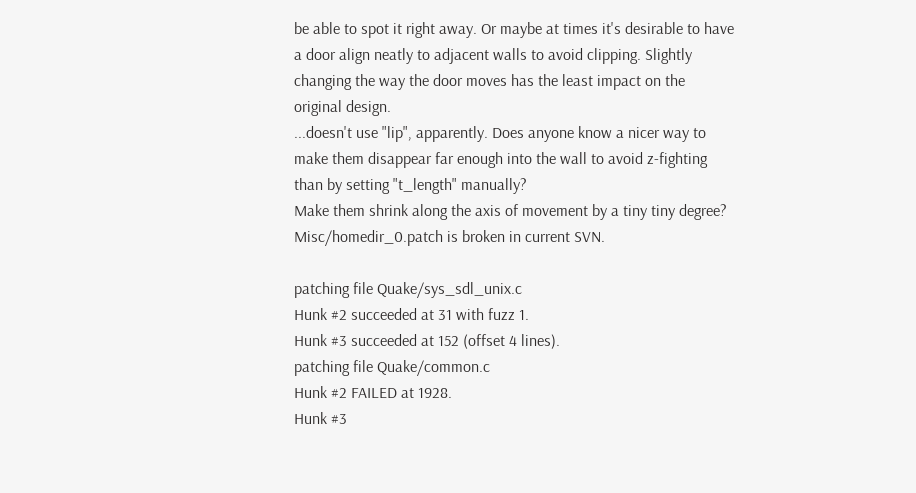be able to spot it right away. Or maybe at times it's desirable to have a door align neatly to adjacent walls to avoid clipping. Slightly changing the way the door moves has the least impact on the original design.
...doesn't use "lip", apparently. Does anyone know a nicer way to make them disappear far enough into the wall to avoid z-fighting than by setting "t_length" manually?
Make them shrink along the axis of movement by a tiny tiny degree?
Misc/homedir_0.patch is broken in current SVN.

patching file Quake/sys_sdl_unix.c
Hunk #2 succeeded at 31 with fuzz 1.
Hunk #3 succeeded at 152 (offset 4 lines).
patching file Quake/common.c
Hunk #2 FAILED at 1928.
Hunk #3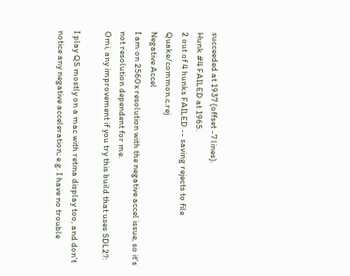succeeded at 1937 (offset -7 lines).
Hunk #4 FAILED at 1965.
2 out of 4 hunks FAILED -- saving rejects to file Quake/common.c.rej
Negative Accel
I am on 2560x resolution with the negative accel issue, so it's not resolution dependent for me.
Omi, any improvement if you try this build that uses SDL2?:

I play QS mostly on a mac with retina display too, and don't notice any negative acceleration; e.g. I have no trouble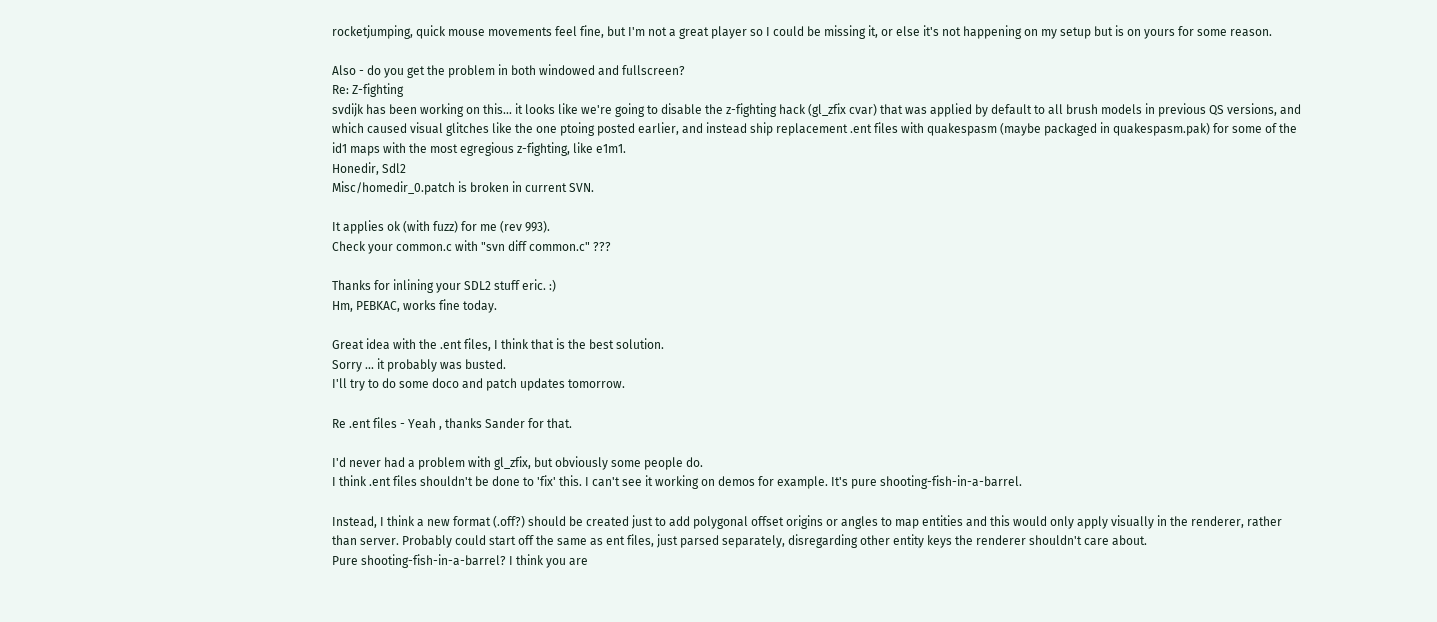rocketjumping, quick mouse movements feel fine, but I'm not a great player so I could be missing it, or else it's not happening on my setup but is on yours for some reason.

Also - do you get the problem in both windowed and fullscreen?
Re: Z-fighting
svdijk has been working on this... it looks like we're going to disable the z-fighting hack (gl_zfix cvar) that was applied by default to all brush models in previous QS versions, and which caused visual glitches like the one ptoing posted earlier, and instead ship replacement .ent files with quakespasm (maybe packaged in quakespasm.pak) for some of the id1 maps with the most egregious z-fighting, like e1m1.
Honedir, Sdl2
Misc/homedir_0.patch is broken in current SVN.

It applies ok (with fuzz) for me (rev 993).
Check your common.c with "svn diff common.c" ???

Thanks for inlining your SDL2 stuff eric. :)
Hm, PEBKAC, works fine today.

Great idea with the .ent files, I think that is the best solution.
Sorry ... it probably was busted.
I'll try to do some doco and patch updates tomorrow.

Re .ent files - Yeah , thanks Sander for that.

I'd never had a problem with gl_zfix, but obviously some people do.
I think .ent files shouldn't be done to 'fix' this. I can't see it working on demos for example. It's pure shooting-fish-in-a-barrel.

Instead, I think a new format (.off?) should be created just to add polygonal offset origins or angles to map entities and this would only apply visually in the renderer, rather than server. Probably could start off the same as ent files, just parsed separately, disregarding other entity keys the renderer shouldn't care about.
Pure shooting-fish-in-a-barrel? I think you are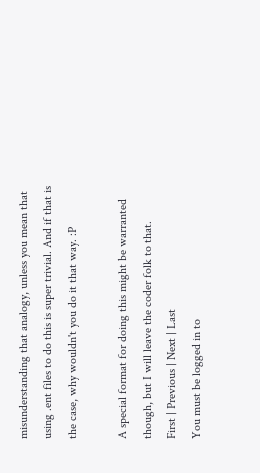misunderstanding that analogy, unless you mean that using .ent files to do this is super trivial. And if that is the case, why wouldn't you do it that way. :P

A special format for doing this might be warranted though, but I will leave the coder folk to that.
First | Previous | Next | Last
You must be logged in to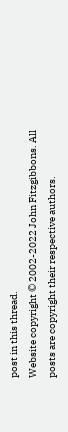post in this thread.
Website copyright © 2002-2022 John Fitzgibbons. All posts are copyright their respective authors.